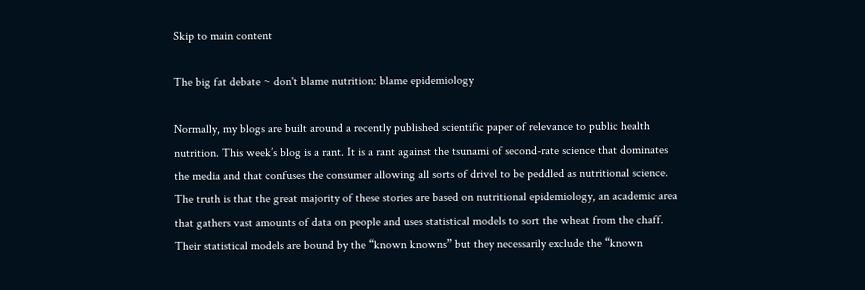Skip to main content

The big fat debate ~ don't blame nutrition: blame epidemiology

Normally, my blogs are built around a recently published scientific paper of relevance to public health nutrition. This week’s blog is a rant. It is a rant against the tsunami of second-rate science that dominates the media and that confuses the consumer allowing all sorts of drivel to be peddled as nutritional science. The truth is that the great majority of these stories are based on nutritional epidemiology, an academic area that gathers vast amounts of data on people and uses statistical models to sort the wheat from the chaff. Their statistical models are bound by the “known knowns” but they necessarily exclude the “known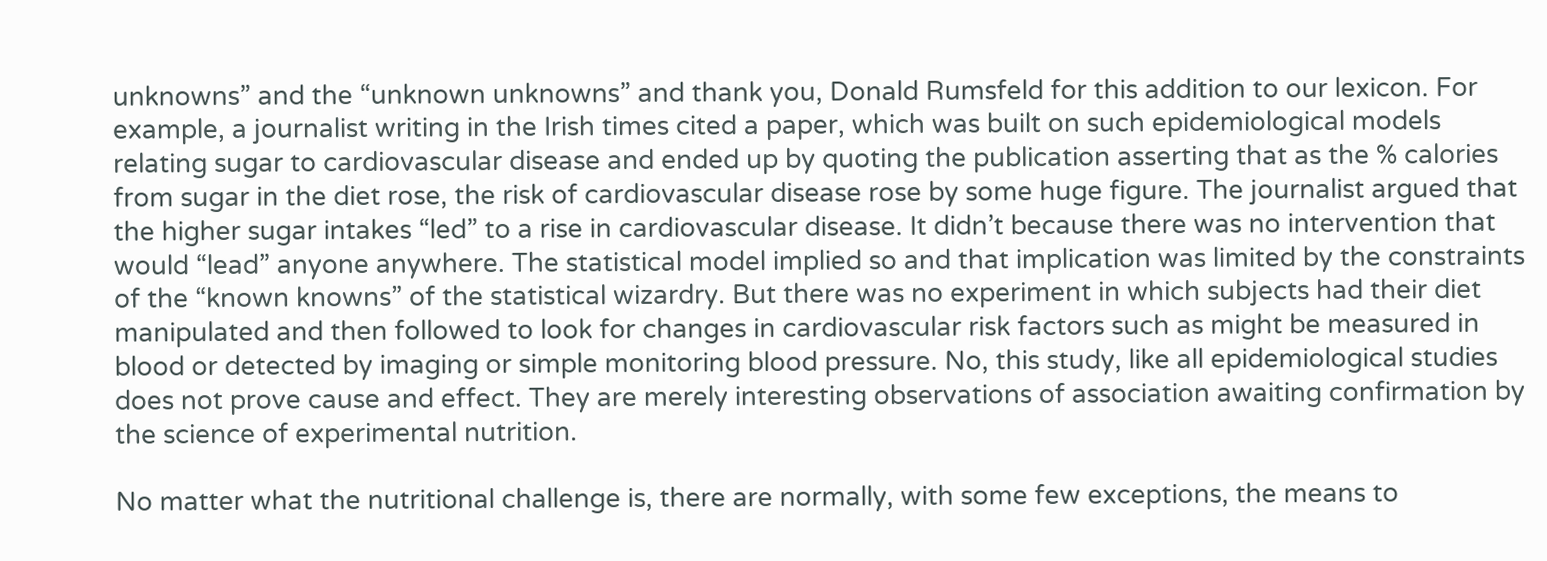unknowns” and the “unknown unknowns” and thank you, Donald Rumsfeld for this addition to our lexicon. For example, a journalist writing in the Irish times cited a paper, which was built on such epidemiological models relating sugar to cardiovascular disease and ended up by quoting the publication asserting that as the % calories from sugar in the diet rose, the risk of cardiovascular disease rose by some huge figure. The journalist argued that the higher sugar intakes “led” to a rise in cardiovascular disease. It didn’t because there was no intervention that would “lead” anyone anywhere. The statistical model implied so and that implication was limited by the constraints of the “known knowns” of the statistical wizardry. But there was no experiment in which subjects had their diet manipulated and then followed to look for changes in cardiovascular risk factors such as might be measured in blood or detected by imaging or simple monitoring blood pressure. No, this study, like all epidemiological studies does not prove cause and effect. They are merely interesting observations of association awaiting confirmation by the science of experimental nutrition.

No matter what the nutritional challenge is, there are normally, with some few exceptions, the means to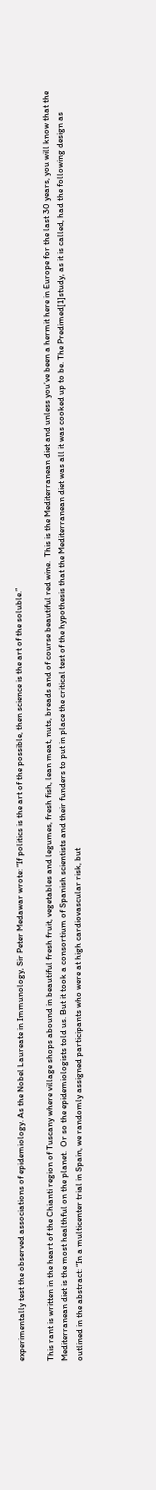experimentally test the observed associations of epidemiology. As the Nobel Laureate in Immunology, Sir Peter Medawar wrote: “If politics is the art of the possible, then science is the art of the soluble.”

This rant is written in the heart of the Chianti region of Tuscany where village shops abound in beautiful fresh fruit, vegetables and legumes, fresh fish, lean meat, nuts, breads and of course beautiful red wine.  This is the Mediterranean diet and unless you’ve been a hermit here in Europe for the last 30 years, you will know that the Mediterranean diet is the most healthful on the planet.  Or so the epidemiologists told us. But it took a consortium of Spanish scientists and their funders to put in place the critical test of the hypothesis that the Mediterranean diet was all it was cooked up to be. The Predimed[1]study, as it is called, had the following design as outlined in the abstract: “In a multicenter trial in Spain, we randomly assigned participants who were at high cardiovascular risk, but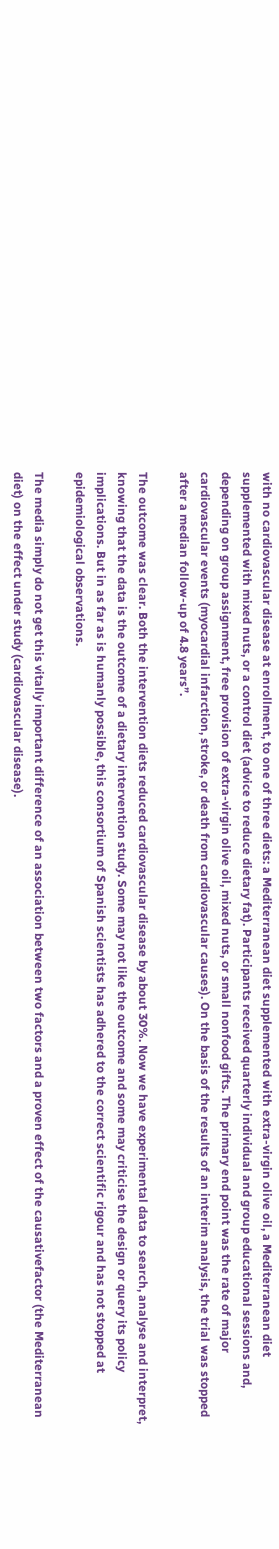with no cardiovascular disease at enrollment, to one of three diets: a Mediterranean diet supplemented with extra-virgin olive oil, a Mediterranean diet supplemented with mixed nuts, or a control diet (advice to reduce dietary fat). Participants received quarterly individual and group educational sessions and, depending on group assignment, free provision of extra-virgin olive oil, mixed nuts, or small nonfood gifts. The primary end point was the rate of major cardiovascular events (myocardial infarction, stroke, or death from cardiovascular causes). On the basis of the results of an interim analysis, the trial was stopped after a median follow-up of 4.8 years”.

The outcome was clear. Both the intervention diets reduced cardiovascular disease by about 30%. Now we have experimental data to search, analyse and interpret, knowing that the data is the outcome of a dietary intervention study. Some may not like the outcome and some may criticise the design or query its policy implications. But in as far as is humanly possible, this consortium of Spanish scientists has adhered to the correct scientific rigour and has not stopped at epidemiological observations.

The media simply do not get this vitally important difference of an association between two factors and a proven effect of the causativefactor (the Mediterranean diet) on the effect under study (cardiovascular disease).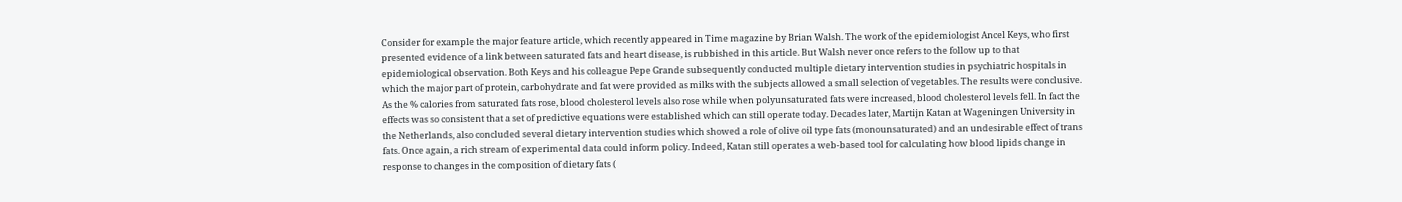Consider for example the major feature article, which recently appeared in Time magazine by Brian Walsh. The work of the epidemiologist Ancel Keys, who first presented evidence of a link between saturated fats and heart disease, is rubbished in this article. But Walsh never once refers to the follow up to that epidemiological observation. Both Keys and his colleague Pepe Grande subsequently conducted multiple dietary intervention studies in psychiatric hospitals in which the major part of protein, carbohydrate and fat were provided as milks with the subjects allowed a small selection of vegetables. The results were conclusive. As the % calories from saturated fats rose, blood cholesterol levels also rose while when polyunsaturated fats were increased, blood cholesterol levels fell. In fact the effects was so consistent that a set of predictive equations were established which can still operate today. Decades later, Martijn Katan at Wageningen University in the Netherlands, also concluded several dietary intervention studies which showed a role of olive oil type fats (monounsaturated) and an undesirable effect of trans fats. Once again, a rich stream of experimental data could inform policy. Indeed, Katan still operates a web-based tool for calculating how blood lipids change in response to changes in the composition of dietary fats (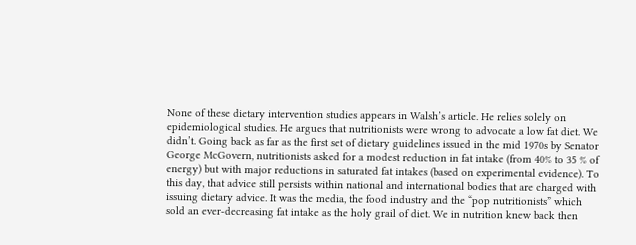None of these dietary intervention studies appears in Walsh’s article. He relies solely on epidemiological studies. He argues that nutritionists were wrong to advocate a low fat diet. We didn’t. Going back as far as the first set of dietary guidelines issued in the mid 1970s by Senator George McGovern, nutritionists asked for a modest reduction in fat intake (from 40% to 35 % of energy) but with major reductions in saturated fat intakes (based on experimental evidence). To this day, that advice still persists within national and international bodies that are charged with issuing dietary advice. It was the media, the food industry and the “pop nutritionists” which sold an ever-decreasing fat intake as the holy grail of diet. We in nutrition knew back then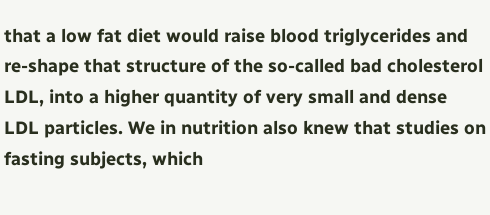that a low fat diet would raise blood triglycerides and re-shape that structure of the so-called bad cholesterol LDL, into a higher quantity of very small and dense LDL particles. We in nutrition also knew that studies on fasting subjects, which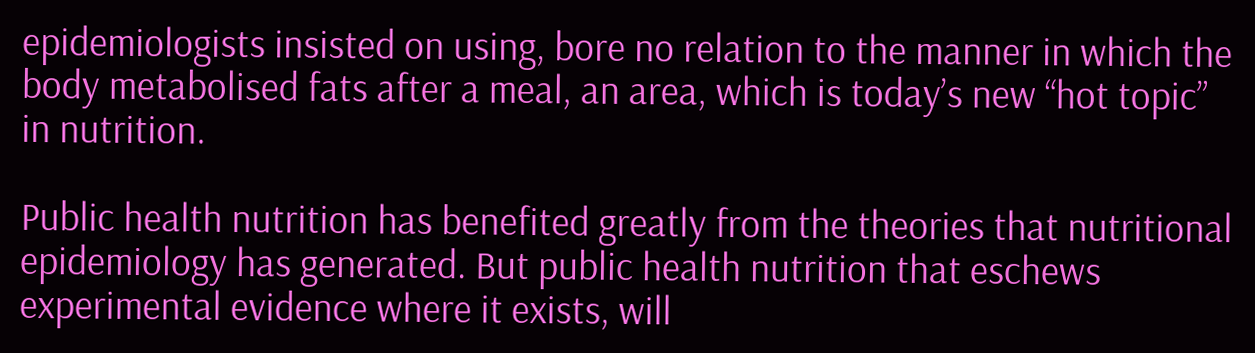epidemiologists insisted on using, bore no relation to the manner in which the body metabolised fats after a meal, an area, which is today’s new “hot topic” in nutrition.

Public health nutrition has benefited greatly from the theories that nutritional epidemiology has generated. But public health nutrition that eschews experimental evidence where it exists, will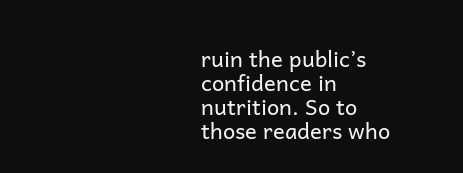ruin the public’s confidence in nutrition. So to those readers who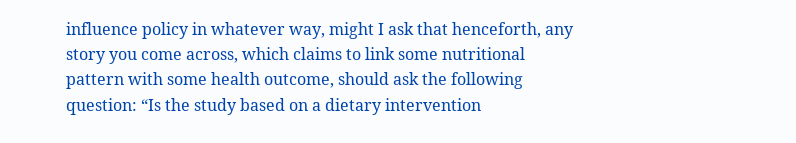influence policy in whatever way, might I ask that henceforth, any story you come across, which claims to link some nutritional pattern with some health outcome, should ask the following question: “Is the study based on a dietary intervention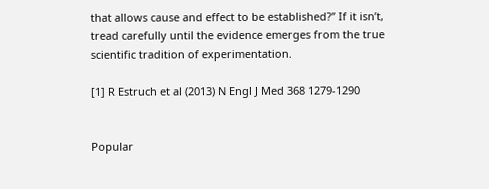that allows cause and effect to be established?” If it isn’t, tread carefully until the evidence emerges from the true scientific tradition of experimentation.

[1] R Estruch et al (2013) N Engl J Med 368 1279-1290


Popular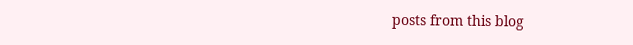posts from this blog